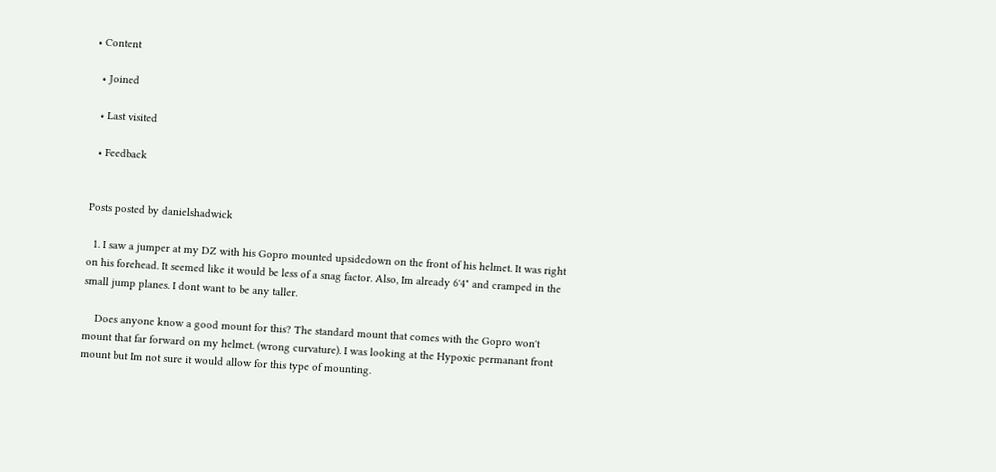• Content

  • Joined

  • Last visited

  • Feedback


Posts posted by danielshadwick

  1. I saw a jumper at my DZ with his Gopro mounted upsidedown on the front of his helmet. It was right on his forehead. It seemed like it would be less of a snag factor. Also, Im already 6'4" and cramped in the small jump planes. I dont want to be any taller.

    Does anyone know a good mount for this? The standard mount that comes with the Gopro won't mount that far forward on my helmet. (wrong curvature). I was looking at the Hypoxic permanant front mount but Im not sure it would allow for this type of mounting.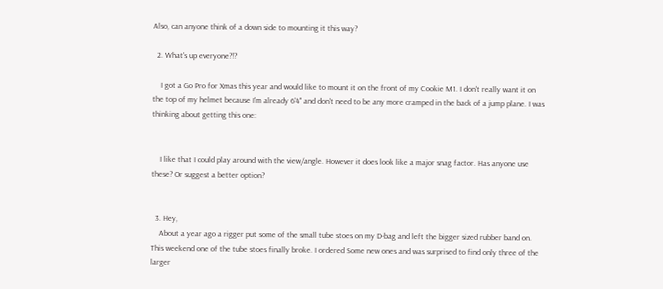Also, can anyone think of a down side to mounting it this way?

  2. What's up everyone?!?

    I got a Go Pro for Xmas this year and would like to mount it on the front of my Cookie M1. I don't really want it on the top of my helmet because I'm already 6'4" and don't need to be any more cramped in the back of a jump plane. I was thinking about getting this one:


    I like that I could play around with the view/angle. However it does look like a major snag factor. Has anyone use these? Or suggest a better option?


  3. Hey,
    About a year ago a rigger put some of the small tube stoes on my D-bag and left the bigger sized rubber band on. This weekend one of the tube stoes finally broke. I ordered Some new ones and was surprised to find only three of the larger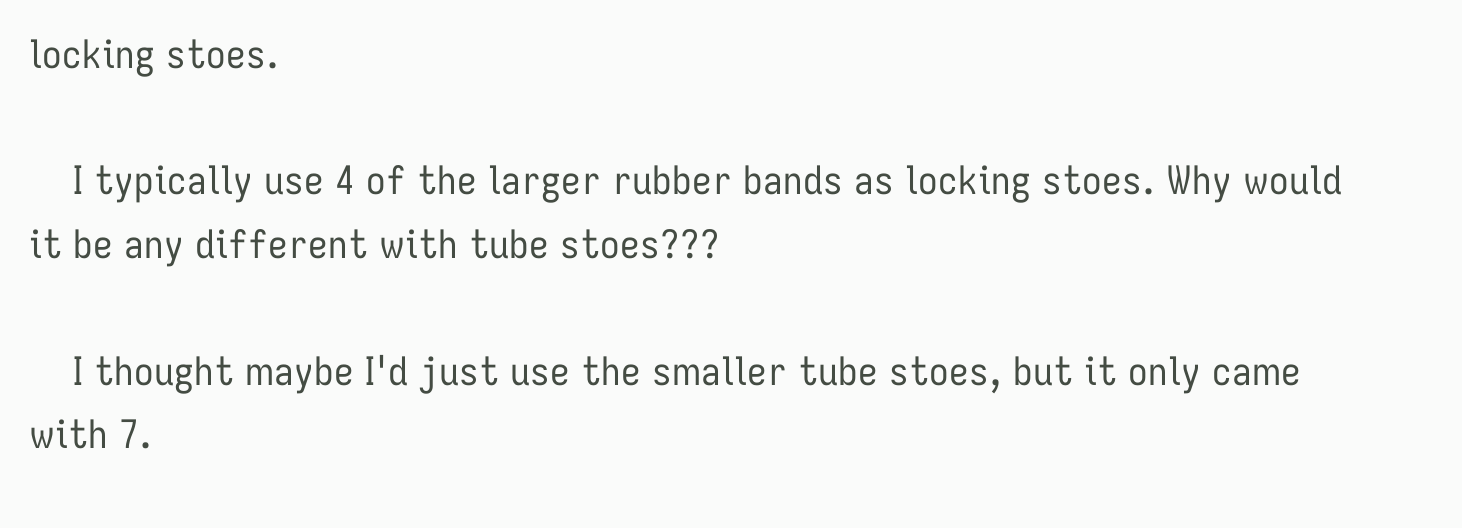locking stoes.

    I typically use 4 of the larger rubber bands as locking stoes. Why would it be any different with tube stoes???

    I thought maybe I'd just use the smaller tube stoes, but it only came with 7.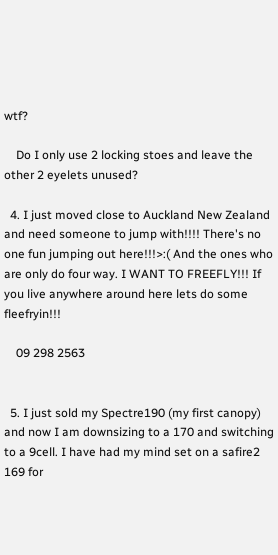wtf?

    Do I only use 2 locking stoes and leave the other 2 eyelets unused?

  4. I just moved close to Auckland New Zealand and need someone to jump with!!!! There's no one fun jumping out here!!!>:( And the ones who are only do four way. I WANT TO FREEFLY!!! If you live anywhere around here lets do some fleefryin!!!

    09 298 2563


  5. I just sold my Spectre190 (my first canopy) and now I am downsizing to a 170 and switching to a 9cell. I have had my mind set on a safire2 169 for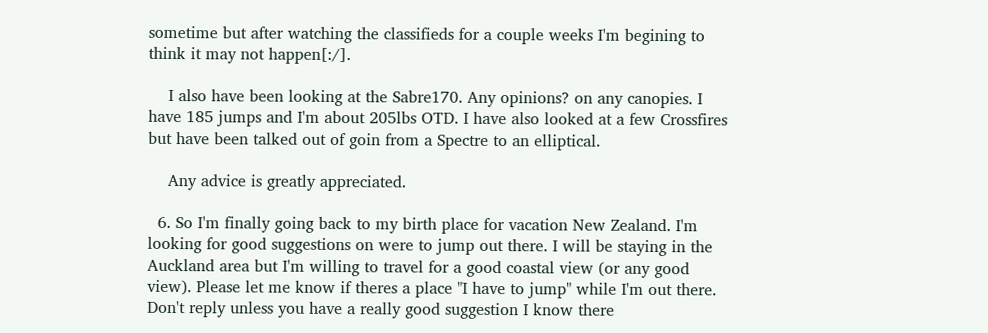sometime but after watching the classifieds for a couple weeks I'm begining to think it may not happen[:/].

    I also have been looking at the Sabre170. Any opinions? on any canopies. I have 185 jumps and I'm about 205lbs OTD. I have also looked at a few Crossfires but have been talked out of goin from a Spectre to an elliptical.

    Any advice is greatly appreciated.

  6. So I'm finally going back to my birth place for vacation New Zealand. I'm looking for good suggestions on were to jump out there. I will be staying in the Auckland area but I'm willing to travel for a good coastal view (or any good view). Please let me know if theres a place "I have to jump" while I'm out there. Don't reply unless you have a really good suggestion I know there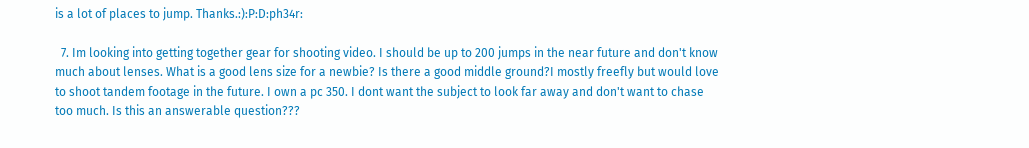is a lot of places to jump. Thanks.:):P:D:ph34r:

  7. Im looking into getting together gear for shooting video. I should be up to 200 jumps in the near future and don't know much about lenses. What is a good lens size for a newbie? Is there a good middle ground?I mostly freefly but would love to shoot tandem footage in the future. I own a pc 350. I dont want the subject to look far away and don't want to chase too much. Is this an answerable question???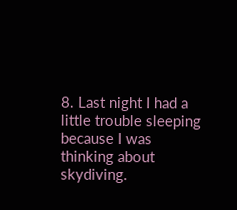8. Last night I had a little trouble sleeping because I was thinking about skydiving.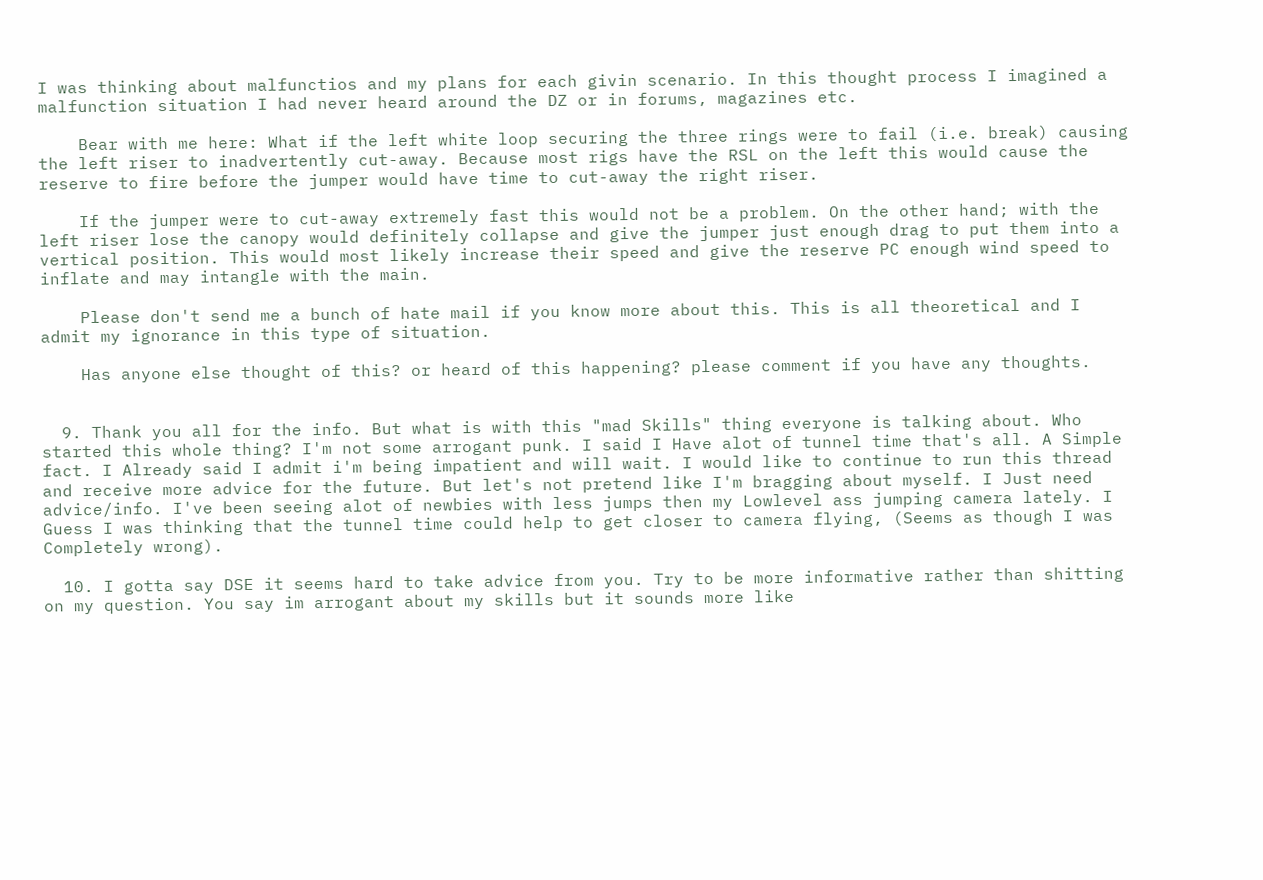I was thinking about malfunctios and my plans for each givin scenario. In this thought process I imagined a malfunction situation I had never heard around the DZ or in forums, magazines etc.

    Bear with me here: What if the left white loop securing the three rings were to fail (i.e. break) causing the left riser to inadvertently cut-away. Because most rigs have the RSL on the left this would cause the reserve to fire before the jumper would have time to cut-away the right riser.

    If the jumper were to cut-away extremely fast this would not be a problem. On the other hand; with the left riser lose the canopy would definitely collapse and give the jumper just enough drag to put them into a vertical position. This would most likely increase their speed and give the reserve PC enough wind speed to inflate and may intangle with the main.

    Please don't send me a bunch of hate mail if you know more about this. This is all theoretical and I admit my ignorance in this type of situation.

    Has anyone else thought of this? or heard of this happening? please comment if you have any thoughts.


  9. Thank you all for the info. But what is with this "mad Skills" thing everyone is talking about. Who started this whole thing? I'm not some arrogant punk. I said I Have alot of tunnel time that's all. A Simple fact. I Already said I admit i'm being impatient and will wait. I would like to continue to run this thread and receive more advice for the future. But let's not pretend like I'm bragging about myself. I Just need advice/info. I've been seeing alot of newbies with less jumps then my Lowlevel ass jumping camera lately. I Guess I was thinking that the tunnel time could help to get closer to camera flying, (Seems as though I was Completely wrong).

  10. I gotta say DSE it seems hard to take advice from you. Try to be more informative rather than shitting on my question. You say im arrogant about my skills but it sounds more like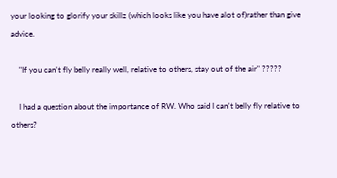your looking to glorify your skillz (which looks like you have alot of)rather than give advice.

    "If you can't fly belly really well, relative to others, stay out of the air" ?????

    I had a question about the importance of RW. Who said I can't belly fly relative to others?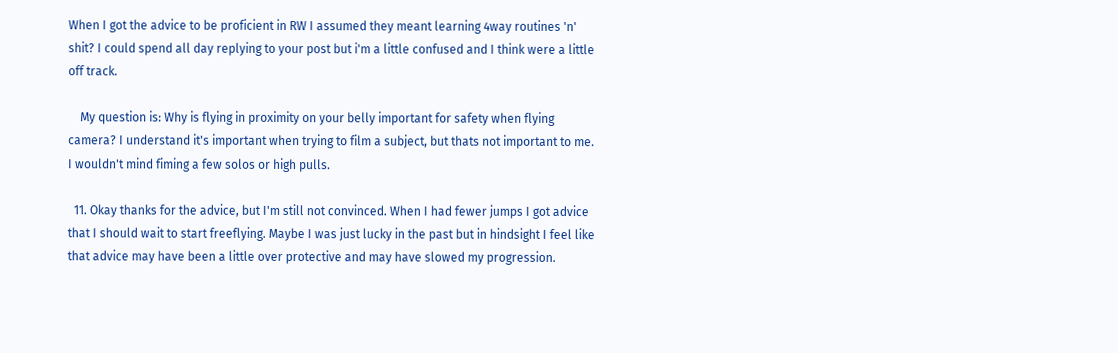When I got the advice to be proficient in RW I assumed they meant learning 4way routines 'n' shit? I could spend all day replying to your post but i'm a little confused and I think were a little off track.

    My question is: Why is flying in proximity on your belly important for safety when flying camera? I understand it's important when trying to film a subject, but thats not important to me. I wouldn't mind fiming a few solos or high pulls.

  11. Okay thanks for the advice, but I'm still not convinced. When I had fewer jumps I got advice that I should wait to start freeflying. Maybe I was just lucky in the past but in hindsight I feel like that advice may have been a little over protective and may have slowed my progression.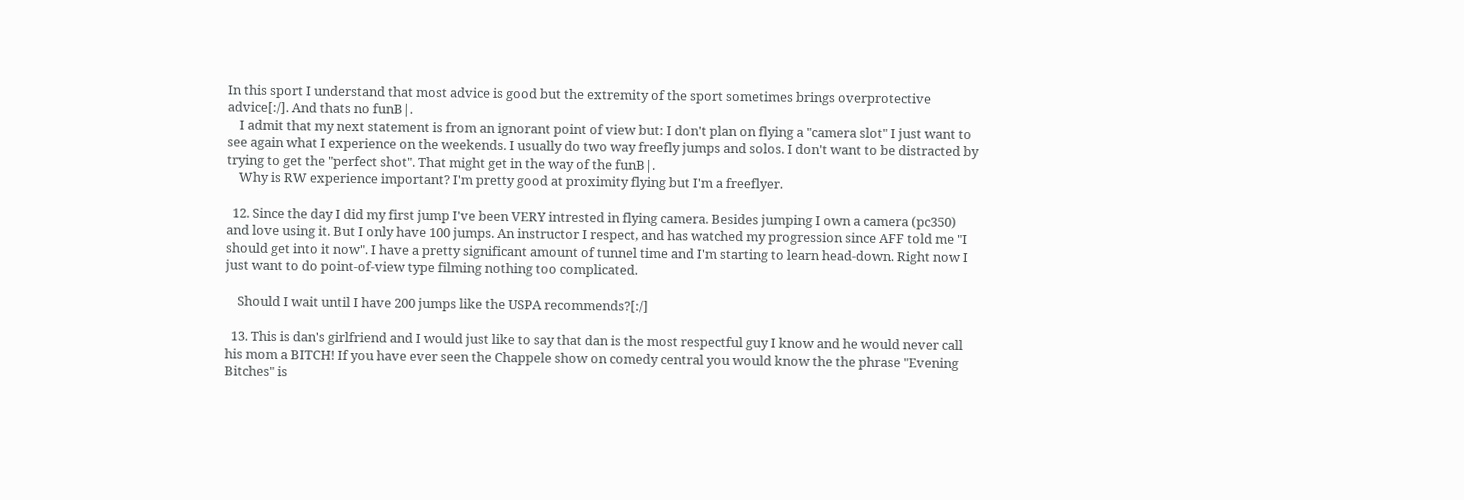In this sport I understand that most advice is good but the extremity of the sport sometimes brings overprotective advice[:/]. And thats no funB|.
    I admit that my next statement is from an ignorant point of view but: I don't plan on flying a "camera slot" I just want to see again what I experience on the weekends. I usually do two way freefly jumps and solos. I don't want to be distracted by trying to get the "perfect shot". That might get in the way of the funB|.
    Why is RW experience important? I'm pretty good at proximity flying but I'm a freeflyer.

  12. Since the day I did my first jump I've been VERY intrested in flying camera. Besides jumping I own a camera (pc350) and love using it. But I only have 100 jumps. An instructor I respect, and has watched my progression since AFF told me "I should get into it now". I have a pretty significant amount of tunnel time and I'm starting to learn head-down. Right now I just want to do point-of-view type filming nothing too complicated.

    Should I wait until I have 200 jumps like the USPA recommends?[:/]

  13. This is dan's girlfriend and I would just like to say that dan is the most respectful guy I know and he would never call his mom a BITCH! If you have ever seen the Chappele show on comedy central you would know the the phrase "Evening Bitches" is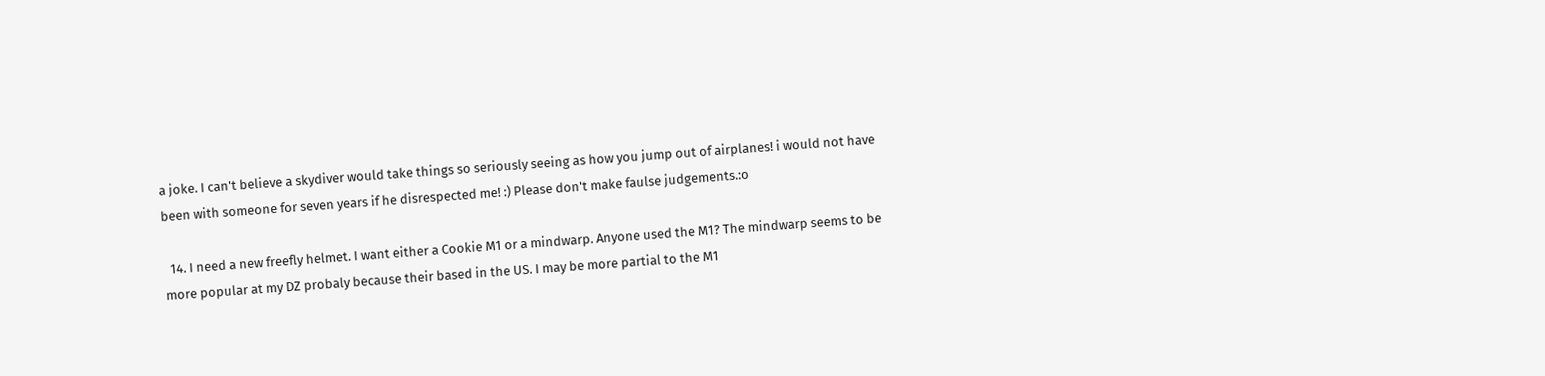a joke. I can't believe a skydiver would take things so seriously seeing as how you jump out of airplanes! i would not have been with someone for seven years if he disrespected me! :) Please don't make faulse judgements.:o

  14. I need a new freefly helmet. I want either a Cookie M1 or a mindwarp. Anyone used the M1? The mindwarp seems to be more popular at my DZ probaly because their based in the US. I may be more partial to the M1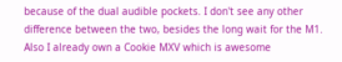because of the dual audible pockets. I don't see any other difference between the two, besides the long wait for the M1. Also I already own a Cookie MXV which is awesome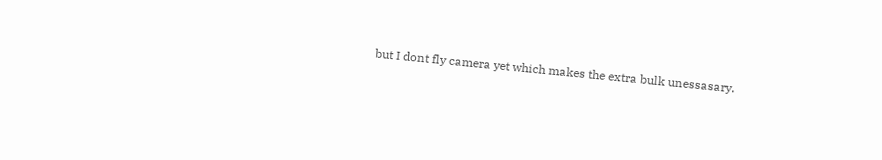but I dont fly camera yet which makes the extra bulk unessasary.